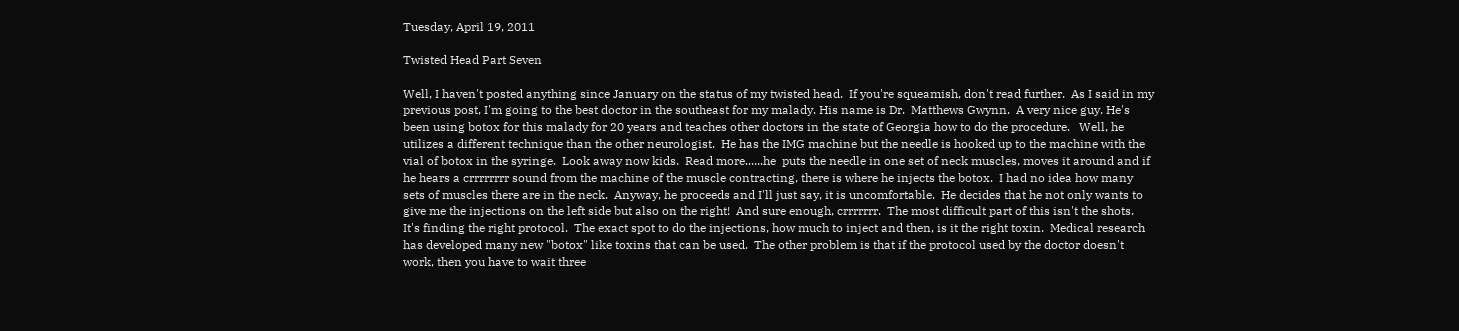Tuesday, April 19, 2011

Twisted Head Part Seven

Well, I haven't posted anything since January on the status of my twisted head.  If you're squeamish, don't read further.  As I said in my previous post, I'm going to the best doctor in the southeast for my malady. His name is Dr.  Matthews Gwynn.  A very nice guy. He's been using botox for this malady for 20 years and teaches other doctors in the state of Georgia how to do the procedure.   Well, he utilizes a different technique than the other neurologist.  He has the IMG machine but the needle is hooked up to the machine with the vial of botox in the syringe.  Look away now kids.  Read more......he  puts the needle in one set of neck muscles, moves it around and if he hears a crrrrrrrr sound from the machine of the muscle contracting, there is where he injects the botox.  I had no idea how many sets of muscles there are in the neck.  Anyway, he proceeds and I'll just say, it is uncomfortable.  He decides that he not only wants to give me the injections on the left side but also on the right!  And sure enough, crrrrrrr.  The most difficult part of this isn't the shots.  It's finding the right protocol.  The exact spot to do the injections, how much to inject and then, is it the right toxin.  Medical research has developed many new "botox" like toxins that can be used.  The other problem is that if the protocol used by the doctor doesn't work, then you have to wait three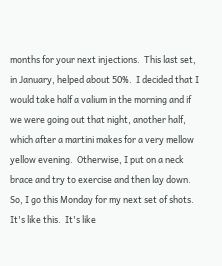months for your next injections.  This last set, in January, helped about 50%.  I decided that I would take half a valium in the morning and if we were going out that night, another half, which after a martini makes for a very mellow yellow evening.  Otherwise, I put on a neck brace and try to exercise and then lay down.  So, I go this Monday for my next set of shots.  It's like this.  It's like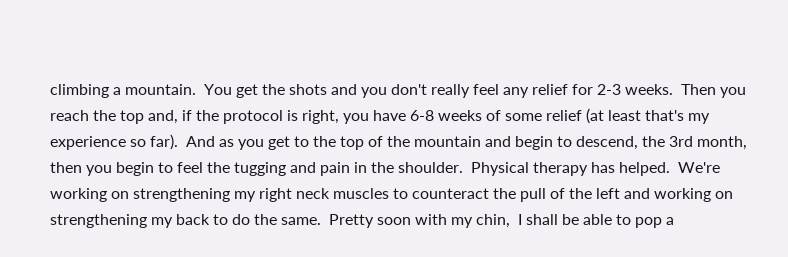climbing a mountain.  You get the shots and you don't really feel any relief for 2-3 weeks.  Then you reach the top and, if the protocol is right, you have 6-8 weeks of some relief (at least that's my experience so far).  And as you get to the top of the mountain and begin to descend, the 3rd month, then you begin to feel the tugging and pain in the shoulder.  Physical therapy has helped.  We're working on strengthening my right neck muscles to counteract the pull of the left and working on strengthening my back to do the same.  Pretty soon with my chin,  I shall be able to pop a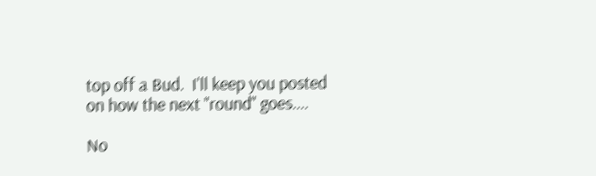top off a Bud.  I'll keep you posted on how the next "round" goes....

No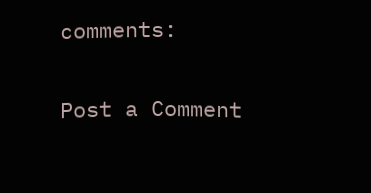comments:

Post a Comment